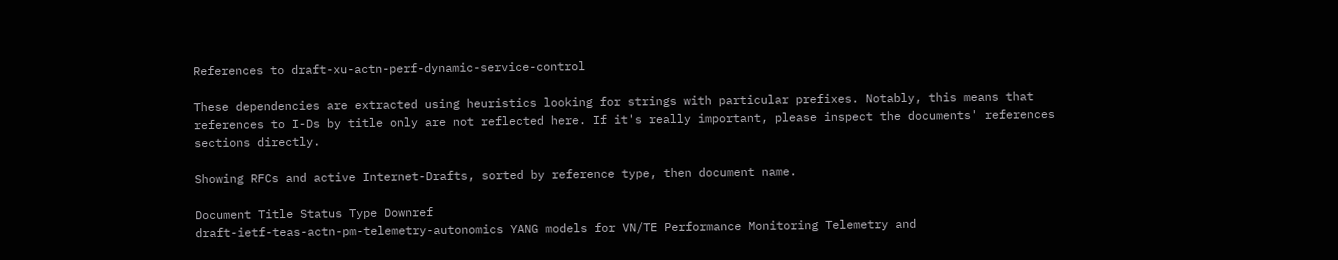References to draft-xu-actn-perf-dynamic-service-control

These dependencies are extracted using heuristics looking for strings with particular prefixes. Notably, this means that references to I-Ds by title only are not reflected here. If it's really important, please inspect the documents' references sections directly.

Showing RFCs and active Internet-Drafts, sorted by reference type, then document name.

Document Title Status Type Downref
draft-ietf-teas-actn-pm-telemetry-autonomics YANG models for VN/TE Performance Monitoring Telemetry and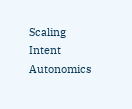Scaling Intent Autonomics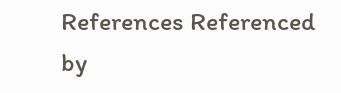References Referenced by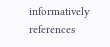informatively references